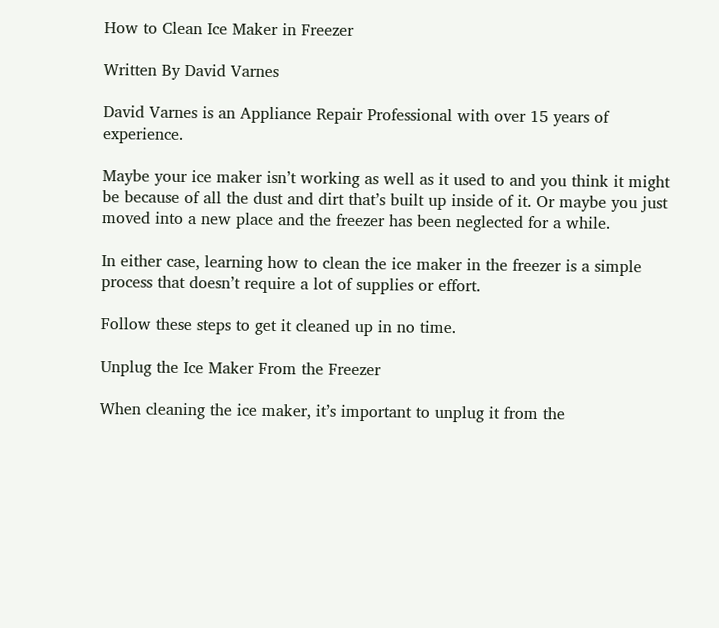How to Clean Ice Maker in Freezer

Written By David Varnes

David Varnes is an Appliance Repair Professional with over 15 years of experience.

Maybe your ice maker isn’t working as well as it used to and you think it might be because of all the dust and dirt that’s built up inside of it. Or maybe you just moved into a new place and the freezer has been neglected for a while.

In either case, learning how to clean the ice maker in the freezer is a simple process that doesn’t require a lot of supplies or effort.

Follow these steps to get it cleaned up in no time.

Unplug the Ice Maker From the Freezer

When cleaning the ice maker, it’s important to unplug it from the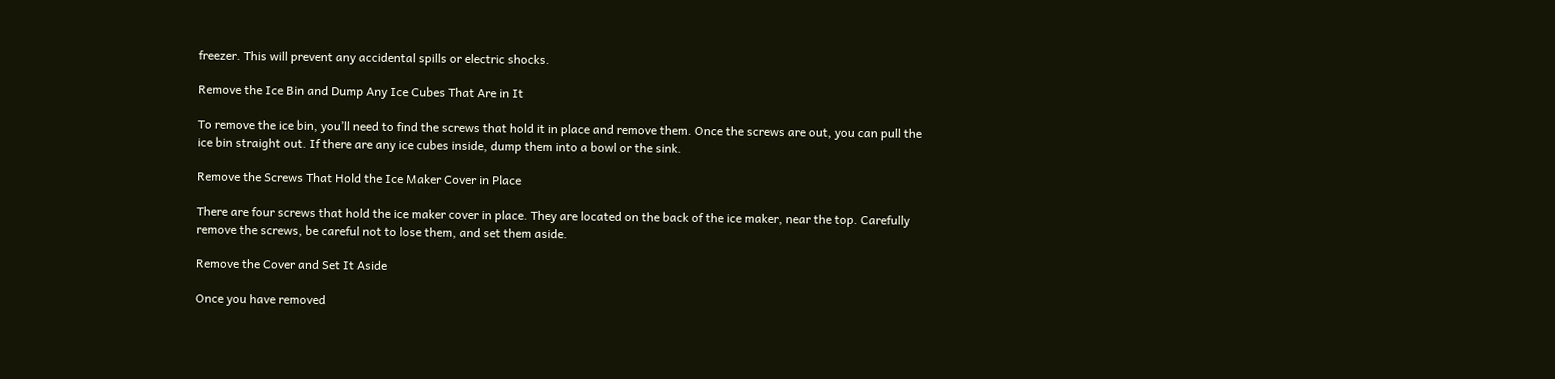freezer. This will prevent any accidental spills or electric shocks.

Remove the Ice Bin and Dump Any Ice Cubes That Are in It

To remove the ice bin, you’ll need to find the screws that hold it in place and remove them. Once the screws are out, you can pull the ice bin straight out. If there are any ice cubes inside, dump them into a bowl or the sink.

Remove the Screws That Hold the Ice Maker Cover in Place

There are four screws that hold the ice maker cover in place. They are located on the back of the ice maker, near the top. Carefully remove the screws, be careful not to lose them, and set them aside.

Remove the Cover and Set It Aside

Once you have removed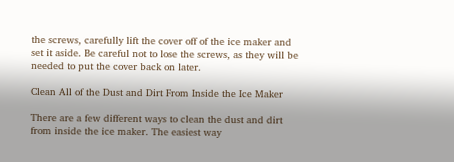the screws, carefully lift the cover off of the ice maker and set it aside. Be careful not to lose the screws, as they will be needed to put the cover back on later.

Clean All of the Dust and Dirt From Inside the Ice Maker

There are a few different ways to clean the dust and dirt from inside the ice maker. The easiest way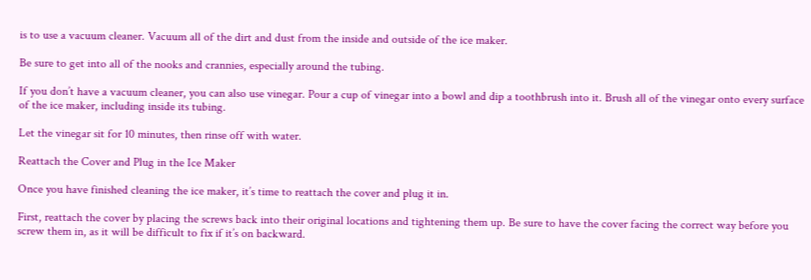is to use a vacuum cleaner. Vacuum all of the dirt and dust from the inside and outside of the ice maker.

Be sure to get into all of the nooks and crannies, especially around the tubing.

If you don’t have a vacuum cleaner, you can also use vinegar. Pour a cup of vinegar into a bowl and dip a toothbrush into it. Brush all of the vinegar onto every surface of the ice maker, including inside its tubing.

Let the vinegar sit for 10 minutes, then rinse off with water.

Reattach the Cover and Plug in the Ice Maker

Once you have finished cleaning the ice maker, it’s time to reattach the cover and plug it in.

First, reattach the cover by placing the screws back into their original locations and tightening them up. Be sure to have the cover facing the correct way before you screw them in, as it will be difficult to fix if it’s on backward.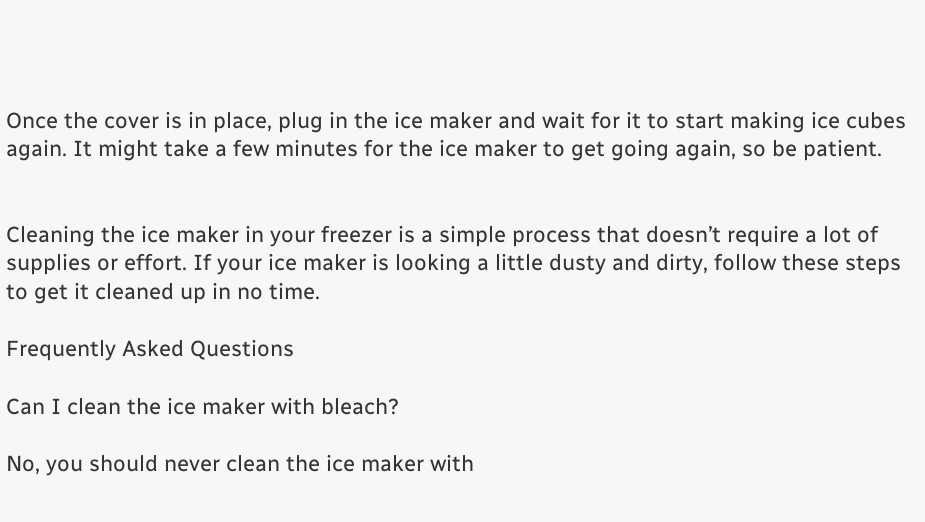Once the cover is in place, plug in the ice maker and wait for it to start making ice cubes again. It might take a few minutes for the ice maker to get going again, so be patient.


Cleaning the ice maker in your freezer is a simple process that doesn’t require a lot of supplies or effort. If your ice maker is looking a little dusty and dirty, follow these steps to get it cleaned up in no time.

Frequently Asked Questions

Can I clean the ice maker with bleach?

No, you should never clean the ice maker with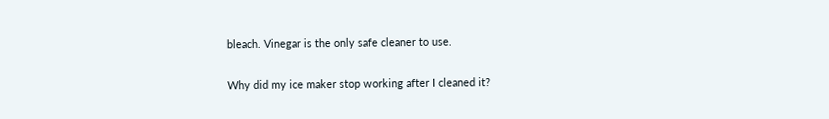bleach. Vinegar is the only safe cleaner to use.

Why did my ice maker stop working after I cleaned it?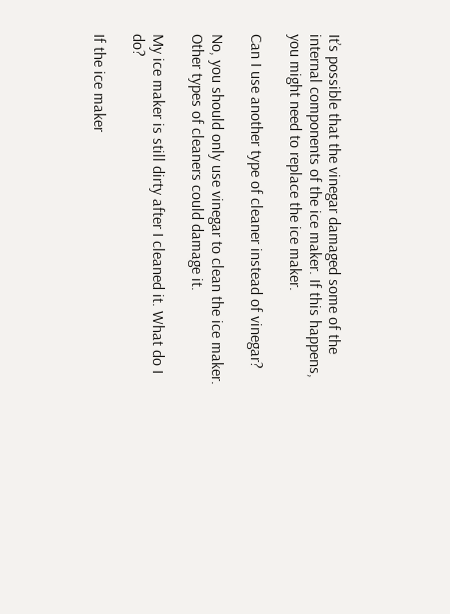It’s possible that the vinegar damaged some of the internal components of the ice maker. If this happens, you might need to replace the ice maker.

Can I use another type of cleaner instead of vinegar?

No, you should only use vinegar to clean the ice maker. Other types of cleaners could damage it.

My ice maker is still dirty after I cleaned it. What do I do?

If the ice maker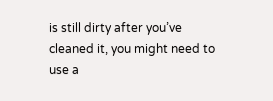is still dirty after you’ve cleaned it, you might need to use a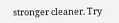stronger cleaner. Try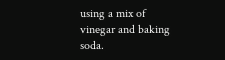using a mix of vinegar and baking soda.